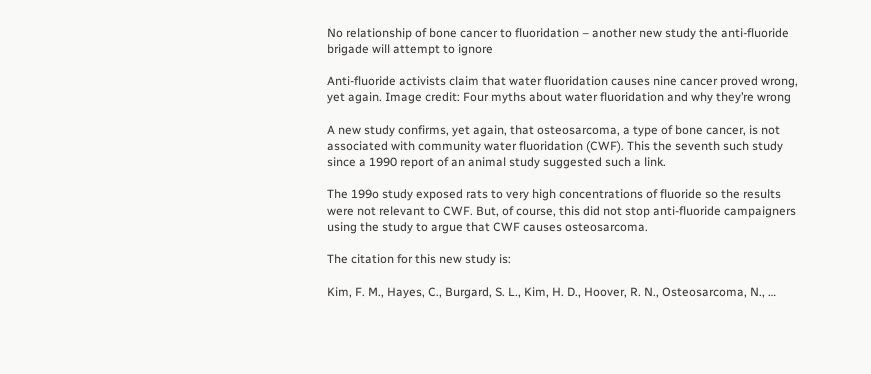No relationship of bone cancer to fluoridation – another new study the anti-fluoride brigade will attempt to ignore

Anti-fluoride activists claim that water fluoridation causes nine cancer proved wrong, yet again. Image credit: Four myths about water fluoridation and why they’re wrong

A new study confirms, yet again, that osteosarcoma, a type of bone cancer, is not associated with community water fluoridation (CWF). This the seventh such study since a 1990 report of an animal study suggested such a link.

The 199o study exposed rats to very high concentrations of fluoride so the results were not relevant to CWF. But, of course, this did not stop anti-fluoride campaigners using the study to argue that CWF causes osteosarcoma.

The citation for this new study is:

Kim, F. M., Hayes, C., Burgard, S. L., Kim, H. D., Hoover, R. N., Osteosarcoma, N., …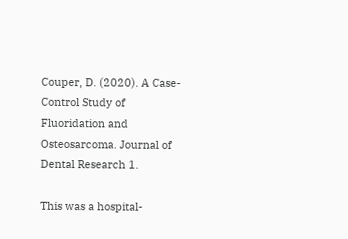Couper, D. (2020). A Case-Control Study of Fluoridation and Osteosarcoma. Journal of Dental Research 1.

This was a hospital-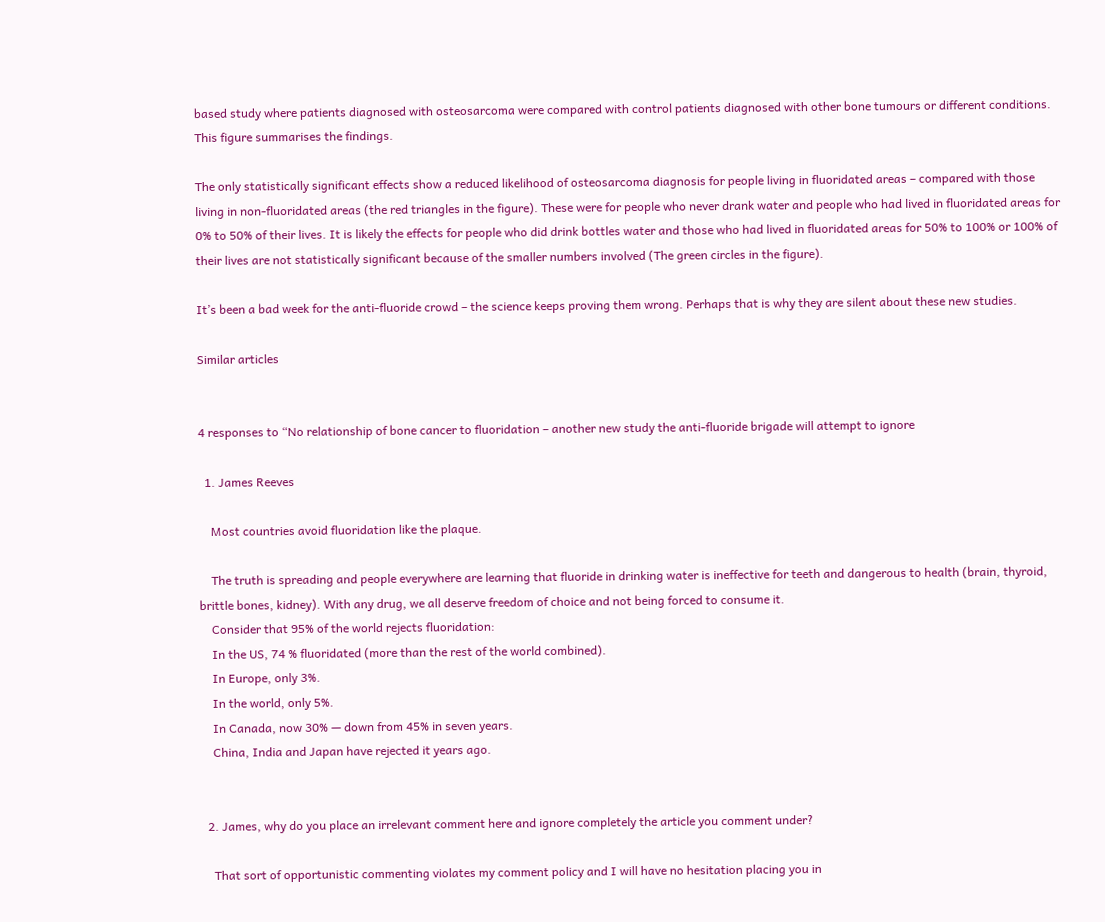based study where patients diagnosed with osteosarcoma were compared with control patients diagnosed with other bone tumours or different conditions. This figure summarises the findings.

The only statistically significant effects show a reduced likelihood of osteosarcoma diagnosis for people living in fluoridated areas – compared with those living in non-fluoridated areas (the red triangles in the figure). These were for people who never drank water and people who had lived in fluoridated areas for 0% to 50% of their lives. It is likely the effects for people who did drink bottles water and those who had lived in fluoridated areas for 50% to 100% or 100% of their lives are not statistically significant because of the smaller numbers involved (The green circles in the figure).

It’s been a bad week for the anti-fluoride crowd – the science keeps proving them wrong. Perhaps that is why they are silent about these new studies.

Similar articles


4 responses to “No relationship of bone cancer to fluoridation – another new study the anti-fluoride brigade will attempt to ignore

  1. James Reeves

    Most countries avoid fluoridation like the plaque.

    The truth is spreading and people everywhere are learning that fluoride in drinking water is ineffective for teeth and dangerous to health (brain, thyroid, brittle bones, kidney). With any drug, we all deserve freedom of choice and not being forced to consume it.
    Consider that 95% of the world rejects fluoridation:
    In the US, 74 % fluoridated (more than the rest of the world combined).
    In Europe, only 3%.
    In the world, only 5%.
    In Canada, now 30% — down from 45% in seven years.
    China, India and Japan have rejected it years ago.


  2. James, why do you place an irrelevant comment here and ignore completely the article you comment under?

    That sort of opportunistic commenting violates my comment policy and I will have no hesitation placing you in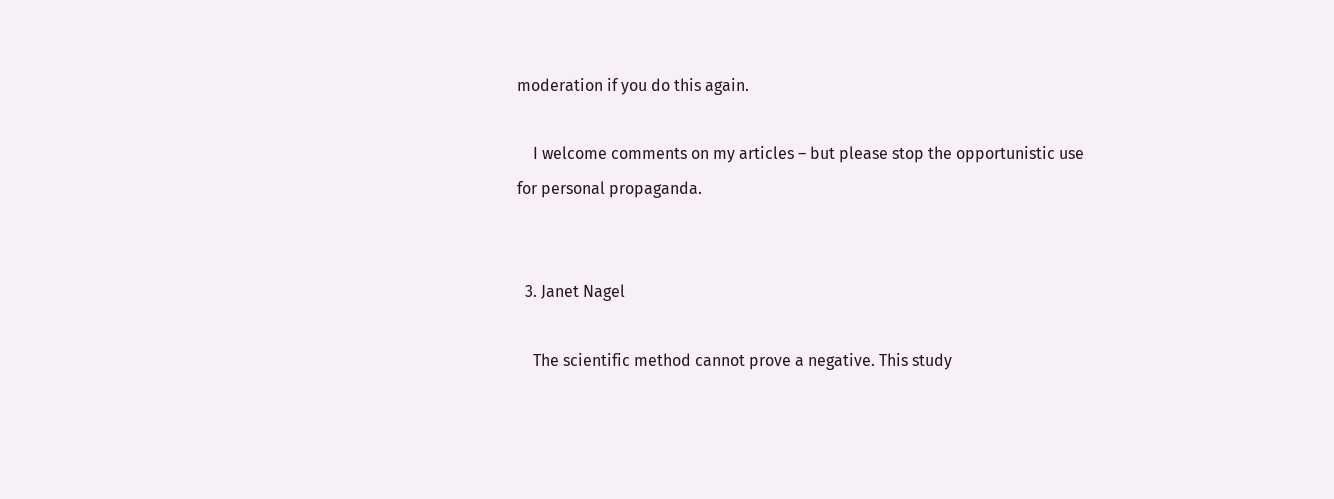moderation if you do this again.

    I welcome comments on my articles – but please stop the opportunistic use for personal propaganda.


  3. Janet Nagel

    The scientific method cannot prove a negative. This study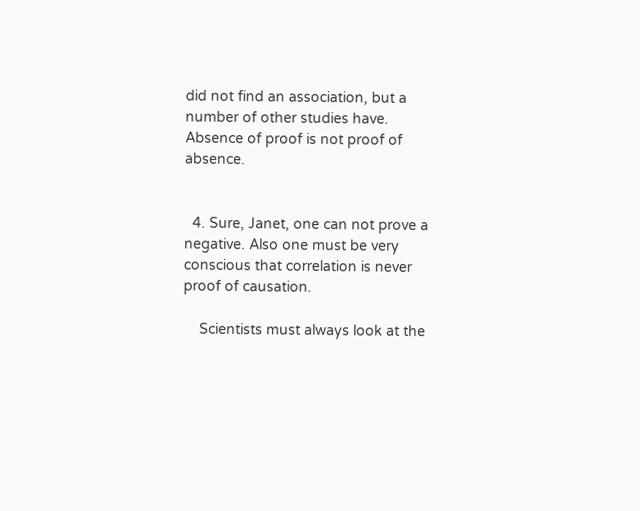did not find an association, but a number of other studies have. Absence of proof is not proof of absence.


  4. Sure, Janet, one can not prove a negative. Also one must be very conscious that correlation is never proof of causation.

    Scientists must always look at the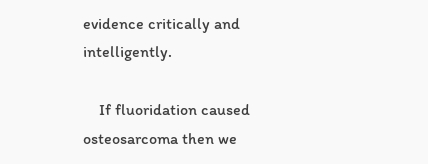evidence critically and intelligently.

    If fluoridation caused osteosarcoma then we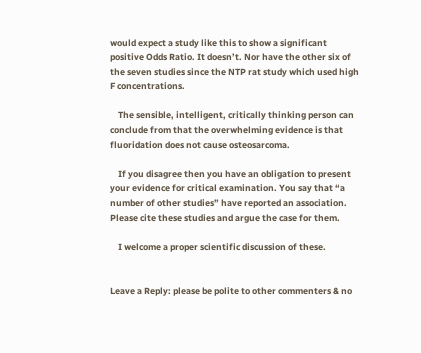would expect a study like this to show a significant positive Odds Ratio. It doesn’t. Nor have the other six of the seven studies since the NTP rat study which used high F concentrations.

    The sensible, intelligent, critically thinking person can conclude from that the overwhelming evidence is that fluoridation does not cause osteosarcoma.

    If you disagree then you have an obligation to present your evidence for critical examination. You say that “a number of other studies” have reported an association. Please cite these studies and argue the case for them.

    I welcome a proper scientific discussion of these.


Leave a Reply: please be polite to other commenters & no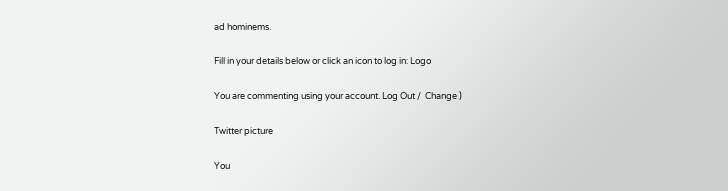ad hominems.

Fill in your details below or click an icon to log in: Logo

You are commenting using your account. Log Out /  Change )

Twitter picture

You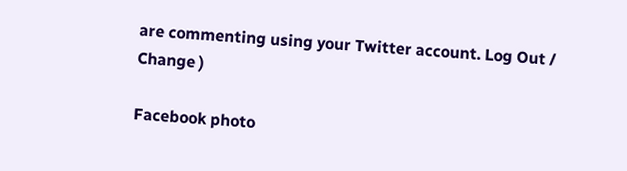are commenting using your Twitter account. Log Out /  Change )

Facebook photo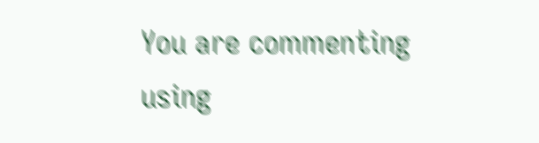You are commenting using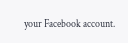your Facebook account.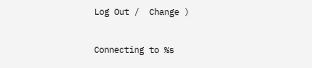Log Out /  Change )

Connecting to %s